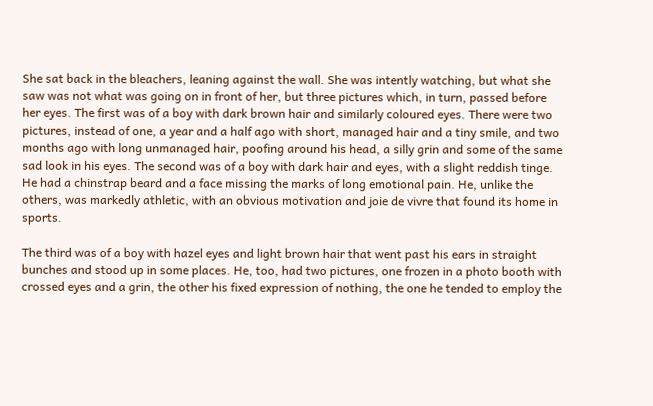She sat back in the bleachers, leaning against the wall. She was intently watching, but what she saw was not what was going on in front of her, but three pictures which, in turn, passed before her eyes. The first was of a boy with dark brown hair and similarly coloured eyes. There were two pictures, instead of one, a year and a half ago with short, managed hair and a tiny smile, and two months ago with long unmanaged hair, poofing around his head, a silly grin and some of the same sad look in his eyes. The second was of a boy with dark hair and eyes, with a slight reddish tinge. He had a chinstrap beard and a face missing the marks of long emotional pain. He, unlike the others, was markedly athletic, with an obvious motivation and joie de vivre that found its home in sports.

The third was of a boy with hazel eyes and light brown hair that went past his ears in straight bunches and stood up in some places. He, too, had two pictures, one frozen in a photo booth with crossed eyes and a grin, the other his fixed expression of nothing, the one he tended to employ the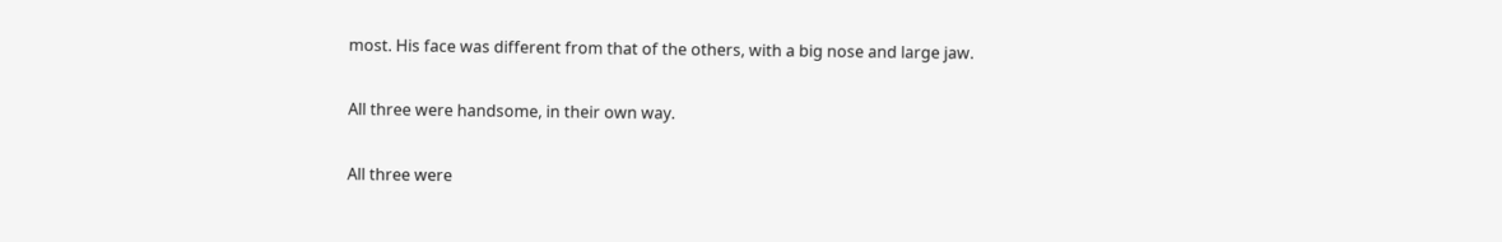most. His face was different from that of the others, with a big nose and large jaw.

All three were handsome, in their own way.

All three were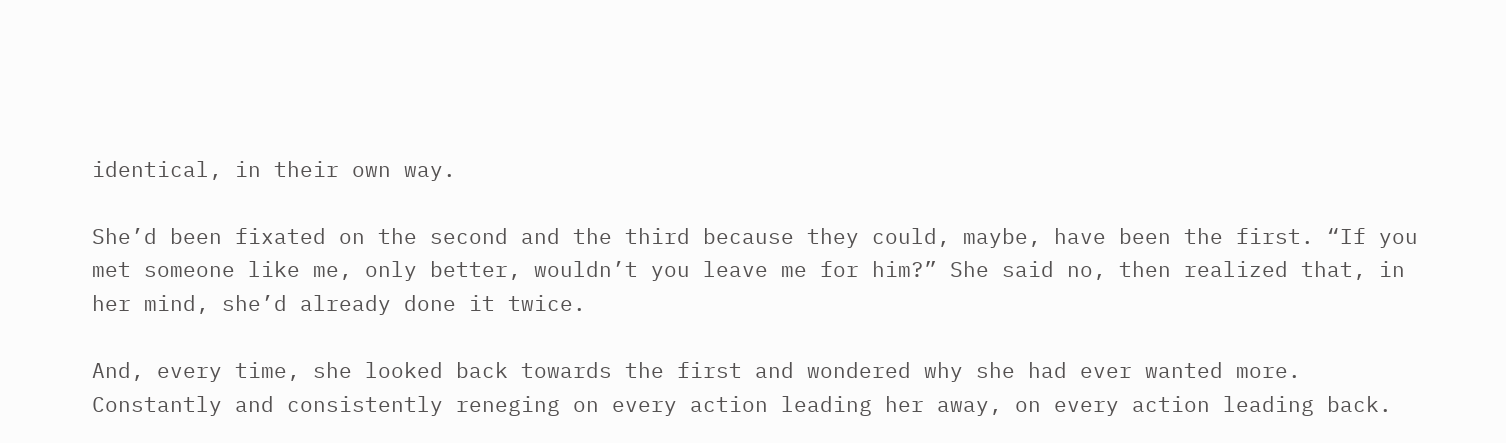identical, in their own way.

She’d been fixated on the second and the third because they could, maybe, have been the first. “If you met someone like me, only better, wouldn’t you leave me for him?” She said no, then realized that, in her mind, she’d already done it twice.

And, every time, she looked back towards the first and wondered why she had ever wanted more. Constantly and consistently reneging on every action leading her away, on every action leading back.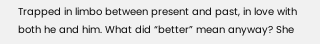Trapped in limbo between present and past, in love with both he and him. What did “better” mean anyway? She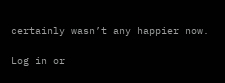certainly wasn’t any happier now.

Log in or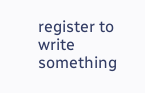register to write something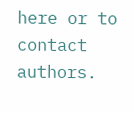here or to contact authors.